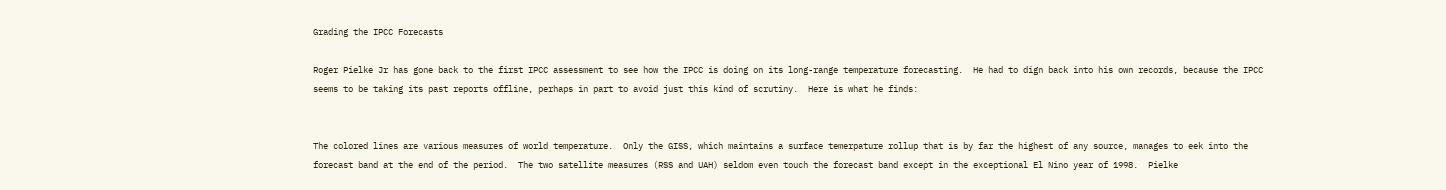Grading the IPCC Forecasts

Roger Pielke Jr has gone back to the first IPCC assessment to see how the IPCC is doing on its long-range temperature forecasting.  He had to dign back into his own records, because the IPCC seems to be taking its past reports offline, perhaps in part to avoid just this kind of scrutiny.  Here is what he finds:


The colored lines are various measures of world temperature.  Only the GISS, which maintains a surface temerpature rollup that is by far the highest of any source, manages to eek into the forecast band at the end of the period.  The two satellite measures (RSS and UAH) seldom even touch the forecast band except in the exceptional El Nino year of 1998.  Pielke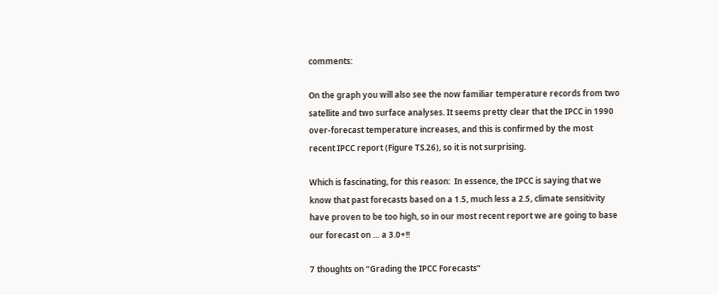comments:

On the graph you will also see the now familiar temperature records from two satellite and two surface analyses. It seems pretty clear that the IPCC in 1990 over-forecast temperature increases, and this is confirmed by the most recent IPCC report (Figure TS.26), so it is not surprising.

Which is fascinating, for this reason:  In essence, the IPCC is saying that we know that past forecasts based on a 1.5, much less a 2.5, climate sensitivity have proven to be too high, so in our most recent report we are going to base our forecast on … a 3.0+!!

7 thoughts on “Grading the IPCC Forecasts”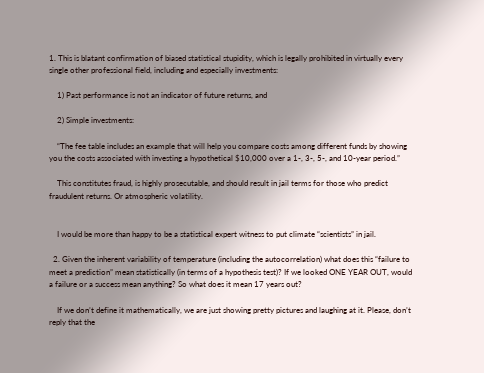1. This is blatant confirmation of biased statistical stupidity, which is legally prohibited in virtually every single other professional field, including and especially investments:

    1) Past performance is not an indicator of future returns, and

    2) Simple investments:

    “The fee table includes an example that will help you compare costs among different funds by showing you the costs associated with investing a hypothetical $10,000 over a 1-, 3-, 5-, and 10-year period.”

    This constitutes fraud, is highly prosecutable, and should result in jail terms for those who predict fraudulent returns. Or atmospheric volatility.


    I would be more than happy to be a statistical expert witness to put climate “scientists” in jail.

  2. Given the inherent variability of temperature (including the autocorrelation) what does this “failure to meet a prediction” mean statistically (in terms of a hypothesis test)? If we looked ONE YEAR OUT, would a failure or a success mean anything? So what does it mean 17 years out?

    If we don’t define it mathematically, we are just showing pretty pictures and laughing at it. Please, don’t reply that the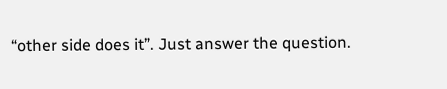“other side does it”. Just answer the question.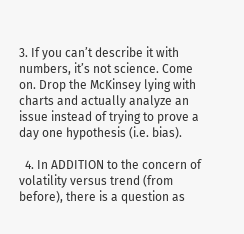3. If you can’t describe it with numbers, it’s not science. Come on. Drop the McKinsey lying with charts and actually analyze an issue instead of trying to prove a day one hypothesis (i.e. bias).

  4. In ADDITION to the concern of volatility versus trend (from before), there is a question as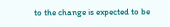to the change is expected to be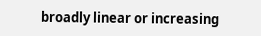broadly linear or increasing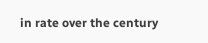in rate over the century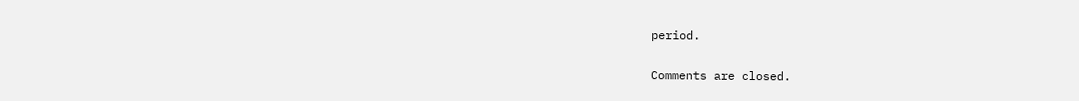period.

Comments are closed.